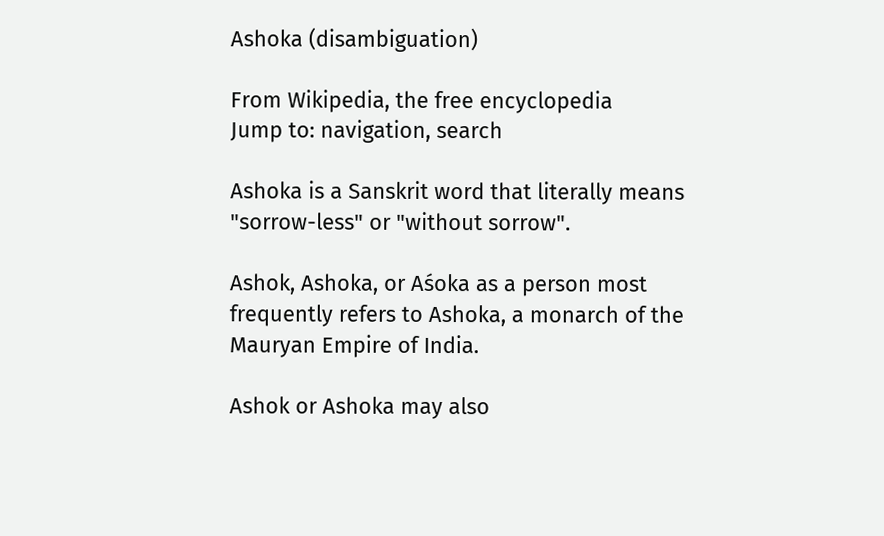Ashoka (disambiguation)

From Wikipedia, the free encyclopedia
Jump to: navigation, search

Ashoka is a Sanskrit word that literally means "sorrow-less" or "without sorrow".

Ashok, Ashoka, or Aśoka as a person most frequently refers to Ashoka, a monarch of the Mauryan Empire of India.

Ashok or Ashoka may also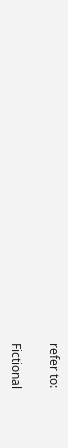refer to:

Fictional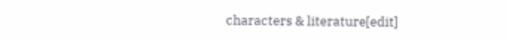characters & literature[edit]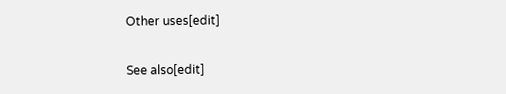Other uses[edit]

See also[edit]